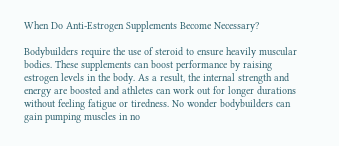When Do Anti-Estrogen Supplements Become Necessary?

Bodybuilders require the use of steroid to ensure heavily muscular bodies. These supplements can boost performance by raising estrogen levels in the body. As a result, the internal strength and energy are boosted and athletes can work out for longer durations without feeling fatigue or tiredness. No wonder bodybuilders can gain pumping muscles in no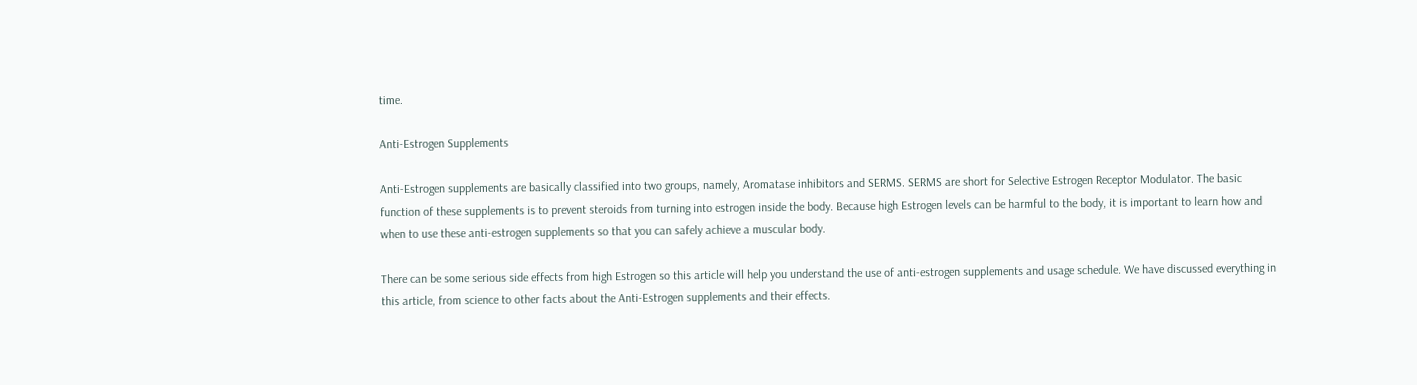time.

Anti-Estrogen Supplements

Anti-Estrogen supplements are basically classified into two groups, namely, Aromatase inhibitors and SERMS. SERMS are short for Selective Estrogen Receptor Modulator. The basic function of these supplements is to prevent steroids from turning into estrogen inside the body. Because high Estrogen levels can be harmful to the body, it is important to learn how and when to use these anti-estrogen supplements so that you can safely achieve a muscular body.

There can be some serious side effects from high Estrogen so this article will help you understand the use of anti-estrogen supplements and usage schedule. We have discussed everything in this article, from science to other facts about the Anti-Estrogen supplements and their effects.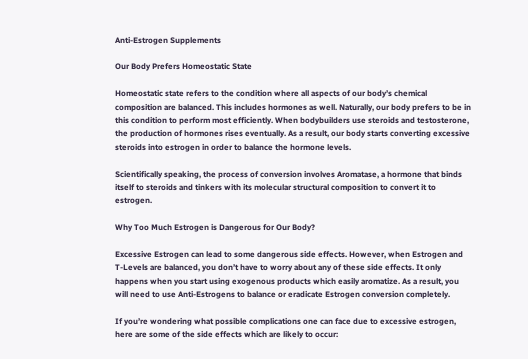Anti-Estrogen Supplements

Our Body Prefers Homeostatic State

Homeostatic state refers to the condition where all aspects of our body’s chemical composition are balanced. This includes hormones as well. Naturally, our body prefers to be in this condition to perform most efficiently. When bodybuilders use steroids and testosterone, the production of hormones rises eventually. As a result, our body starts converting excessive steroids into estrogen in order to balance the hormone levels.

Scientifically speaking, the process of conversion involves Aromatase, a hormone that binds itself to steroids and tinkers with its molecular structural composition to convert it to estrogen.

Why Too Much Estrogen is Dangerous for Our Body?

Excessive Estrogen can lead to some dangerous side effects. However, when Estrogen and T-Levels are balanced, you don’t have to worry about any of these side effects. It only happens when you start using exogenous products which easily aromatize. As a result, you will need to use Anti-Estrogens to balance or eradicate Estrogen conversion completely.

If you’re wondering what possible complications one can face due to excessive estrogen, here are some of the side effects which are likely to occur: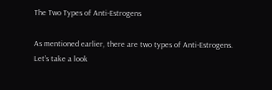The Two Types of Anti-Estrogens

As mentioned earlier, there are two types of Anti-Estrogens. Let’s take a look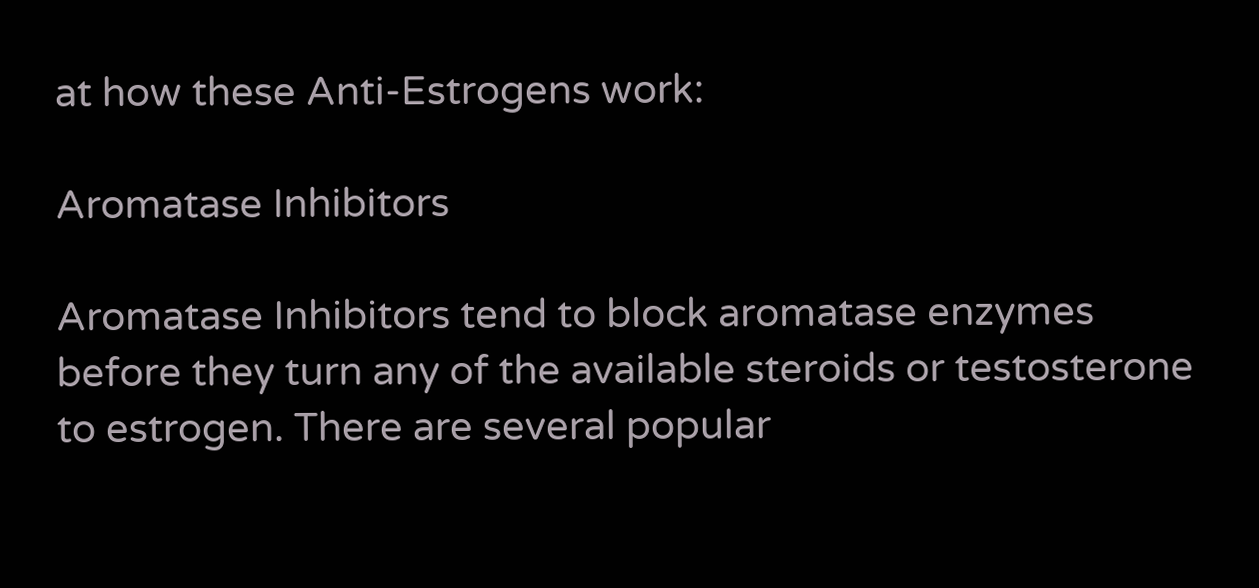at how these Anti-Estrogens work:

Aromatase Inhibitors

Aromatase Inhibitors tend to block aromatase enzymes before they turn any of the available steroids or testosterone to estrogen. There are several popular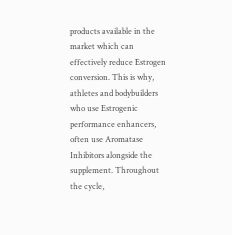products available in the market which can effectively reduce Estrogen conversion. This is why, athletes and bodybuilders who use Estrogenic performance enhancers, often use Aromatase Inhibitors alongside the supplement. Throughout the cycle,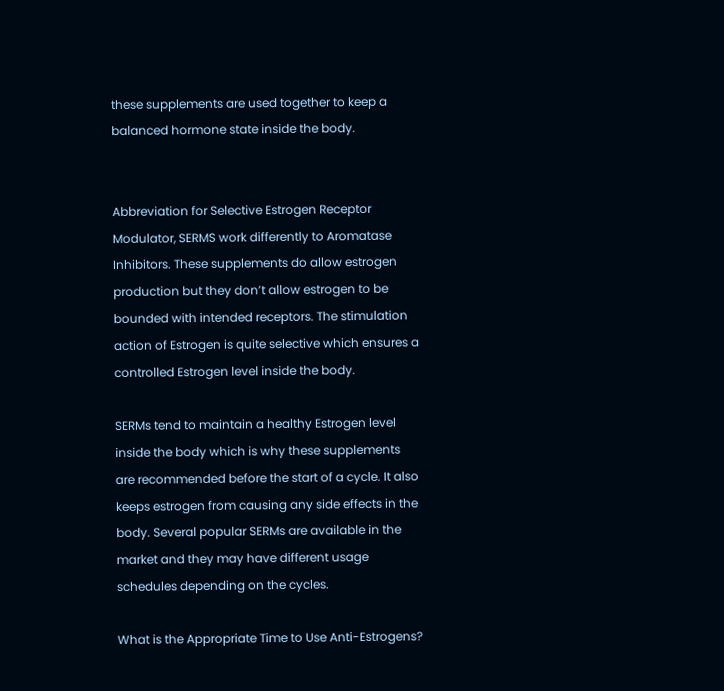these supplements are used together to keep a balanced hormone state inside the body.


Abbreviation for Selective Estrogen Receptor Modulator, SERMS work differently to Aromatase Inhibitors. These supplements do allow estrogen production but they don’t allow estrogen to be bounded with intended receptors. The stimulation action of Estrogen is quite selective which ensures a controlled Estrogen level inside the body.

SERMs tend to maintain a healthy Estrogen level inside the body which is why these supplements are recommended before the start of a cycle. It also keeps estrogen from causing any side effects in the body. Several popular SERMs are available in the market and they may have different usage schedules depending on the cycles.

What is the Appropriate Time to Use Anti-Estrogens?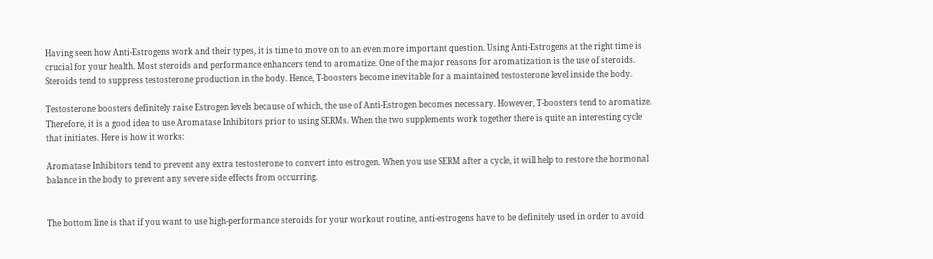Having seen how Anti-Estrogens work and their types, it is time to move on to an even more important question. Using Anti-Estrogens at the right time is crucial for your health. Most steroids and performance enhancers tend to aromatize. One of the major reasons for aromatization is the use of steroids. Steroids tend to suppress testosterone production in the body. Hence, T-boosters become inevitable for a maintained testosterone level inside the body.

Testosterone boosters definitely raise Estrogen levels because of which, the use of Anti-Estrogen becomes necessary. However, T-boosters tend to aromatize. Therefore, it is a good idea to use Aromatase Inhibitors prior to using SERMs. When the two supplements work together there is quite an interesting cycle that initiates. Here is how it works:

Aromatase Inhibitors tend to prevent any extra testosterone to convert into estrogen. When you use SERM after a cycle, it will help to restore the hormonal balance in the body to prevent any severe side effects from occurring.


The bottom line is that if you want to use high-performance steroids for your workout routine, anti-estrogens have to be definitely used in order to avoid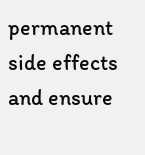permanent side effects and ensure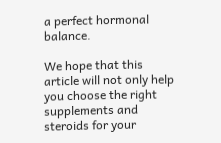a perfect hormonal balance.

We hope that this article will not only help you choose the right supplements and steroids for your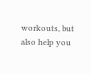workouts, but also help you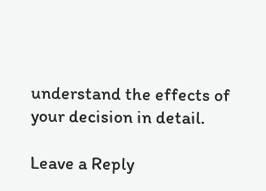understand the effects of your decision in detail.

Leave a Reply